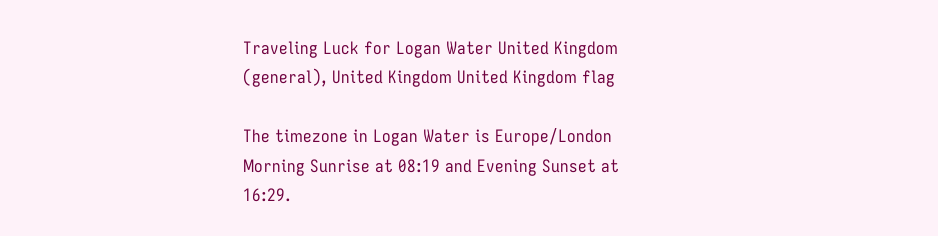Traveling Luck for Logan Water United Kingdom (general), United Kingdom United Kingdom flag

The timezone in Logan Water is Europe/London
Morning Sunrise at 08:19 and Evening Sunset at 16:29.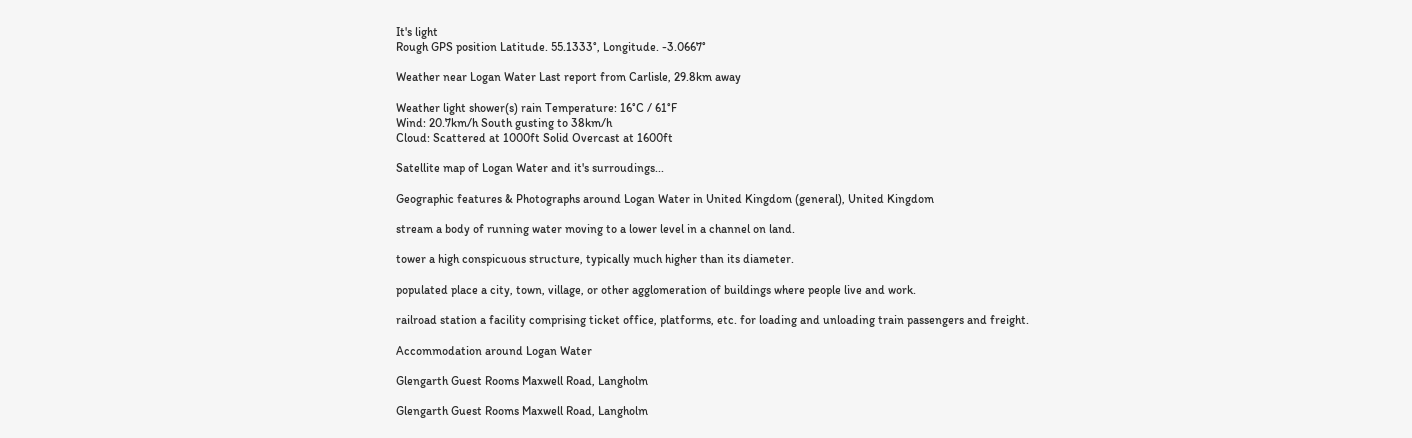It's light
Rough GPS position Latitude. 55.1333°, Longitude. -3.0667°

Weather near Logan Water Last report from Carlisle, 29.8km away

Weather light shower(s) rain Temperature: 16°C / 61°F
Wind: 20.7km/h South gusting to 38km/h
Cloud: Scattered at 1000ft Solid Overcast at 1600ft

Satellite map of Logan Water and it's surroudings...

Geographic features & Photographs around Logan Water in United Kingdom (general), United Kingdom

stream a body of running water moving to a lower level in a channel on land.

tower a high conspicuous structure, typically much higher than its diameter.

populated place a city, town, village, or other agglomeration of buildings where people live and work.

railroad station a facility comprising ticket office, platforms, etc. for loading and unloading train passengers and freight.

Accommodation around Logan Water

Glengarth Guest Rooms Maxwell Road, Langholm

Glengarth Guest Rooms Maxwell Road, Langholm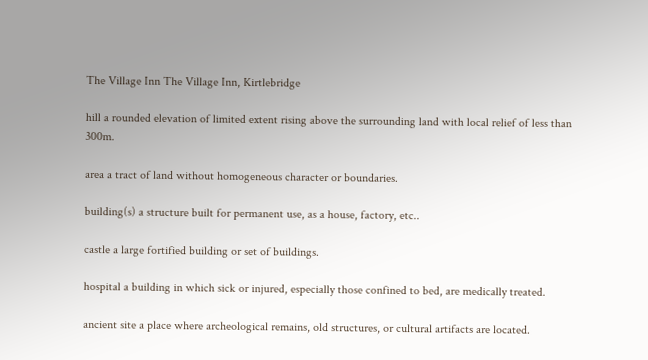The Village Inn The Village Inn, Kirtlebridge

hill a rounded elevation of limited extent rising above the surrounding land with local relief of less than 300m.

area a tract of land without homogeneous character or boundaries.

building(s) a structure built for permanent use, as a house, factory, etc..

castle a large fortified building or set of buildings.

hospital a building in which sick or injured, especially those confined to bed, are medically treated.

ancient site a place where archeological remains, old structures, or cultural artifacts are located.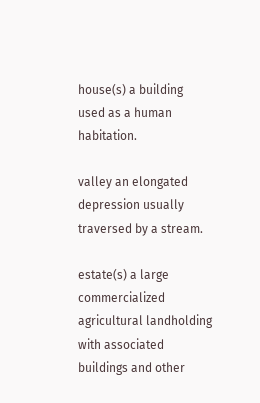house(s) a building used as a human habitation.

valley an elongated depression usually traversed by a stream.

estate(s) a large commercialized agricultural landholding with associated buildings and other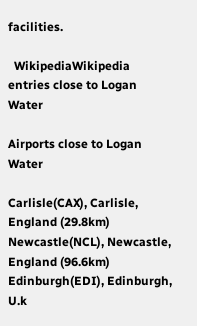facilities.

  WikipediaWikipedia entries close to Logan Water

Airports close to Logan Water

Carlisle(CAX), Carlisle, England (29.8km)
Newcastle(NCL), Newcastle, England (96.6km)
Edinburgh(EDI), Edinburgh, U.k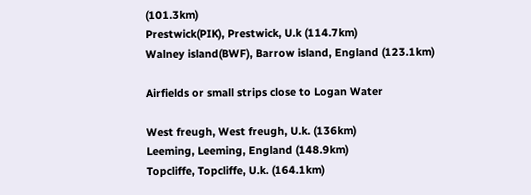(101.3km)
Prestwick(PIK), Prestwick, U.k (114.7km)
Walney island(BWF), Barrow island, England (123.1km)

Airfields or small strips close to Logan Water

West freugh, West freugh, U.k. (136km)
Leeming, Leeming, England (148.9km)
Topcliffe, Topcliffe, U.k. (164.1km)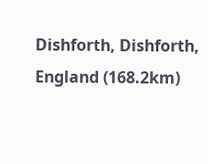Dishforth, Dishforth, England (168.2km)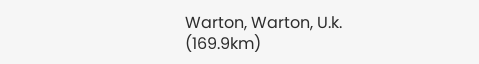Warton, Warton, U.k. (169.9km)